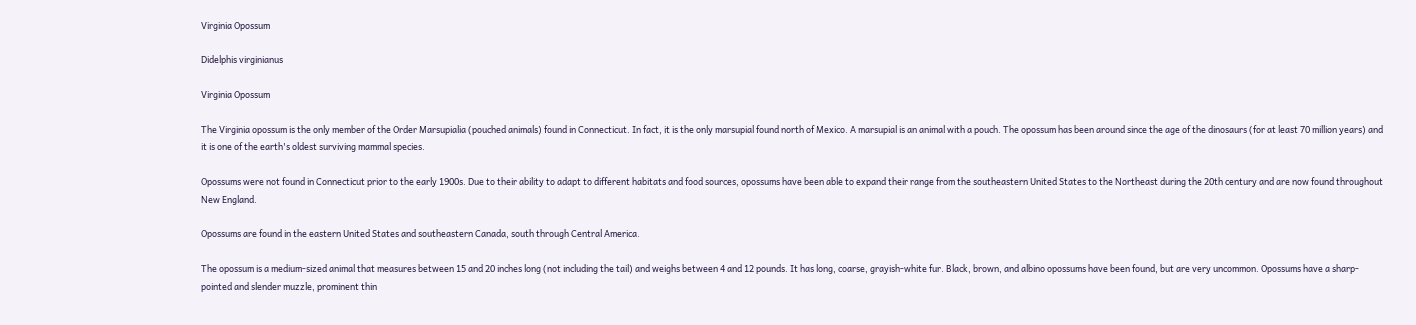Virginia Opossum

Didelphis virginianus

Virginia Opossum

The Virginia opossum is the only member of the Order Marsupialia (pouched animals) found in Connecticut. In fact, it is the only marsupial found north of Mexico. A marsupial is an animal with a pouch. The opossum has been around since the age of the dinosaurs (for at least 70 million years) and it is one of the earth's oldest surviving mammal species.

Opossums were not found in Connecticut prior to the early 1900s. Due to their ability to adapt to different habitats and food sources, opossums have been able to expand their range from the southeastern United States to the Northeast during the 20th century and are now found throughout New England.

Opossums are found in the eastern United States and southeastern Canada, south through Central America.

The opossum is a medium-sized animal that measures between 15 and 20 inches long (not including the tail) and weighs between 4 and 12 pounds. It has long, coarse, grayish-white fur. Black, brown, and albino opossums have been found, but are very uncommon. Opossums have a sharp-pointed and slender muzzle, prominent thin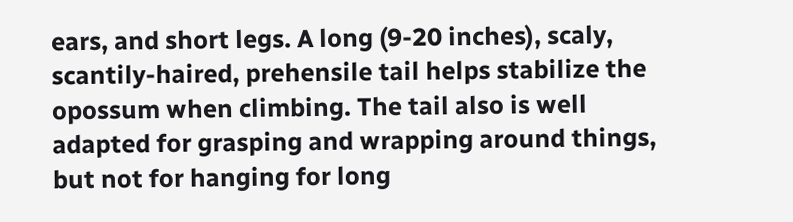ears, and short legs. A long (9-20 inches), scaly, scantily-haired, prehensile tail helps stabilize the opossum when climbing. The tail also is well adapted for grasping and wrapping around things, but not for hanging for long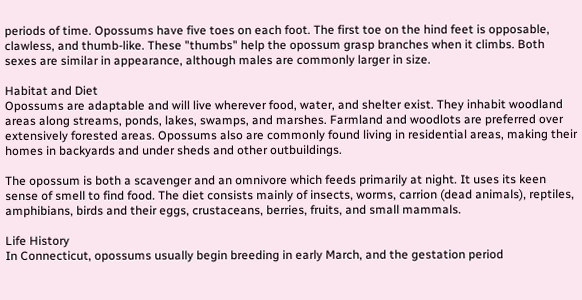periods of time. Opossums have five toes on each foot. The first toe on the hind feet is opposable, clawless, and thumb-like. These "thumbs" help the opossum grasp branches when it climbs. Both sexes are similar in appearance, although males are commonly larger in size.

Habitat and Diet
Opossums are adaptable and will live wherever food, water, and shelter exist. They inhabit woodland areas along streams, ponds, lakes, swamps, and marshes. Farmland and woodlots are preferred over extensively forested areas. Opossums also are commonly found living in residential areas, making their homes in backyards and under sheds and other outbuildings.

The opossum is both a scavenger and an omnivore which feeds primarily at night. It uses its keen sense of smell to find food. The diet consists mainly of insects, worms, carrion (dead animals), reptiles, amphibians, birds and their eggs, crustaceans, berries, fruits, and small mammals.

Life History
In Connecticut, opossums usually begin breeding in early March, and the gestation period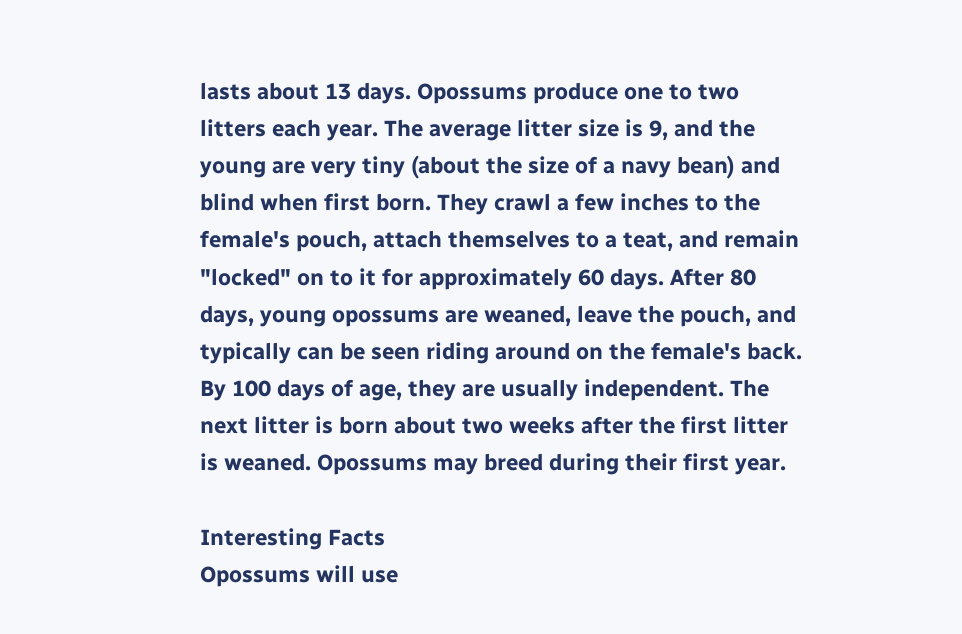lasts about 13 days. Opossums produce one to two litters each year. The average litter size is 9, and the young are very tiny (about the size of a navy bean) and blind when first born. They crawl a few inches to the female's pouch, attach themselves to a teat, and remain "locked" on to it for approximately 60 days. After 80 days, young opossums are weaned, leave the pouch, and typically can be seen riding around on the female's back. By 100 days of age, they are usually independent. The next litter is born about two weeks after the first litter is weaned. Opossums may breed during their first year.

Interesting Facts
Opossums will use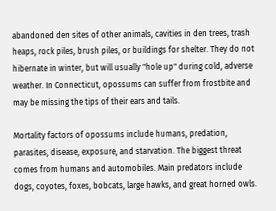abandoned den sites of other animals, cavities in den trees, trash heaps, rock piles, brush piles, or buildings for shelter. They do not hibernate in winter, but will usually "hole up" during cold, adverse weather. In Connecticut, opossums can suffer from frostbite and may be missing the tips of their ears and tails.

Mortality factors of opossums include humans, predation, parasites, disease, exposure, and starvation. The biggest threat comes from humans and automobiles. Main predators include dogs, coyotes, foxes, bobcats, large hawks, and great horned owls.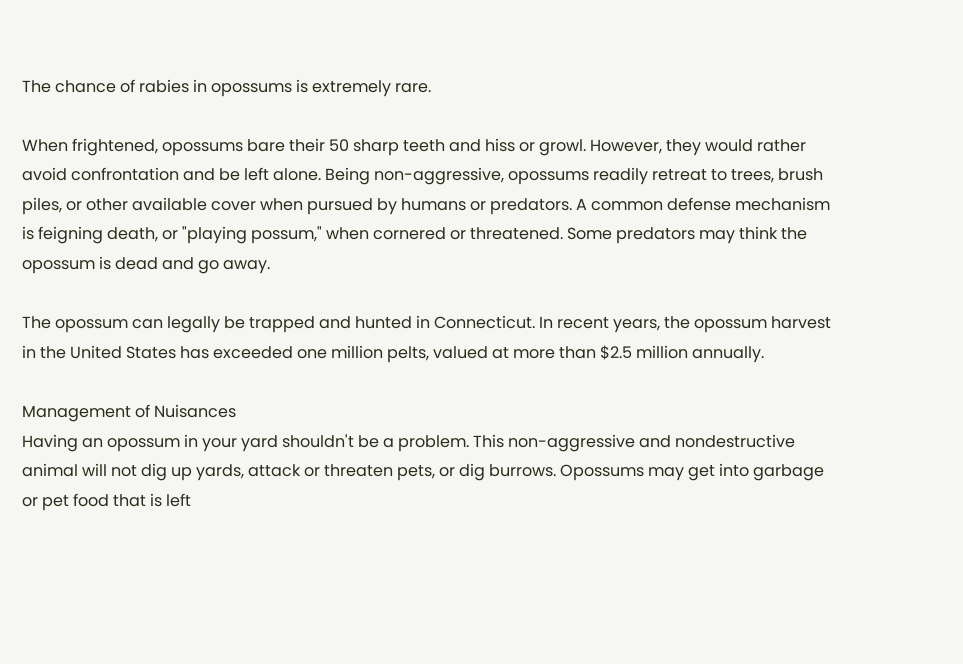The chance of rabies in opossums is extremely rare.

When frightened, opossums bare their 50 sharp teeth and hiss or growl. However, they would rather avoid confrontation and be left alone. Being non-aggressive, opossums readily retreat to trees, brush piles, or other available cover when pursued by humans or predators. A common defense mechanism is feigning death, or "playing possum," when cornered or threatened. Some predators may think the opossum is dead and go away.

The opossum can legally be trapped and hunted in Connecticut. In recent years, the opossum harvest in the United States has exceeded one million pelts, valued at more than $2.5 million annually.

Management of Nuisances
Having an opossum in your yard shouldn't be a problem. This non-aggressive and nondestructive animal will not dig up yards, attack or threaten pets, or dig burrows. Opossums may get into garbage or pet food that is left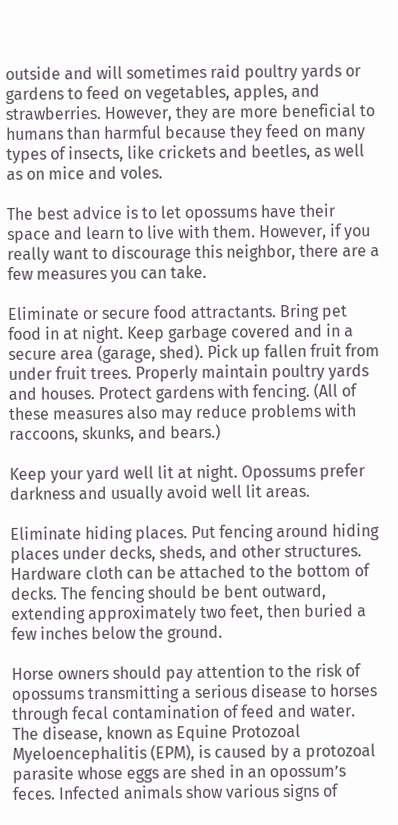outside and will sometimes raid poultry yards or gardens to feed on vegetables, apples, and strawberries. However, they are more beneficial to humans than harmful because they feed on many types of insects, like crickets and beetles, as well as on mice and voles.

The best advice is to let opossums have their space and learn to live with them. However, if you really want to discourage this neighbor, there are a few measures you can take.

Eliminate or secure food attractants. Bring pet food in at night. Keep garbage covered and in a secure area (garage, shed). Pick up fallen fruit from under fruit trees. Properly maintain poultry yards and houses. Protect gardens with fencing. (All of these measures also may reduce problems with raccoons, skunks, and bears.)

Keep your yard well lit at night. Opossums prefer darkness and usually avoid well lit areas.

Eliminate hiding places. Put fencing around hiding places under decks, sheds, and other structures. Hardware cloth can be attached to the bottom of decks. The fencing should be bent outward, extending approximately two feet, then buried a few inches below the ground.

Horse owners should pay attention to the risk of opossums transmitting a serious disease to horses through fecal contamination of feed and water. The disease, known as Equine Protozoal Myeloencephalitis (EPM), is caused by a protozoal parasite whose eggs are shed in an opossum’s feces. Infected animals show various signs of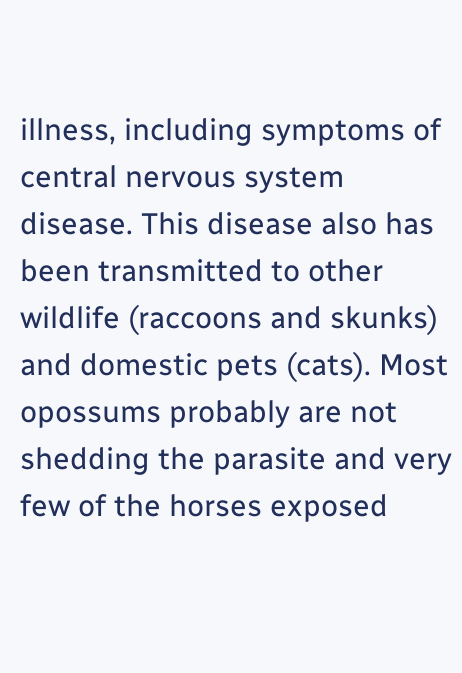illness, including symptoms of central nervous system disease. This disease also has been transmitted to other wildlife (raccoons and skunks) and domestic pets (cats). Most opossums probably are not shedding the parasite and very few of the horses exposed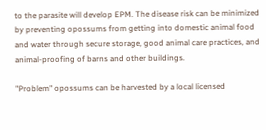to the parasite will develop EPM. The disease risk can be minimized by preventing opossums from getting into domestic animal food and water through secure storage, good animal care practices, and animal-proofing of barns and other buildings.

"Problem" opossums can be harvested by a local licensed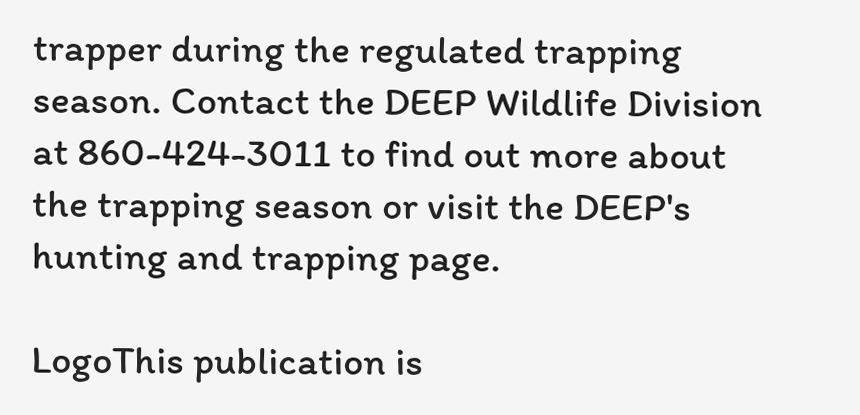trapper during the regulated trapping season. Contact the DEEP Wildlife Division at 860-424-3011 to find out more about the trapping season or visit the DEEP's hunting and trapping page.

LogoThis publication is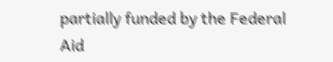partially funded by the Federal Aid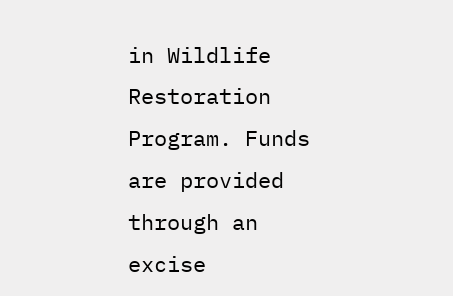in Wildlife Restoration Program. Funds are provided through an excise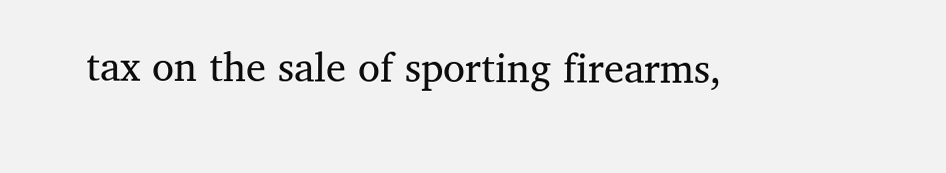tax on the sale of sporting firearms,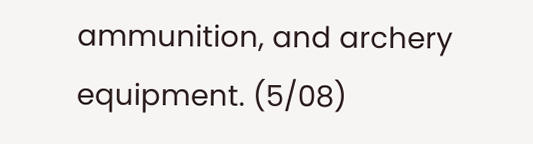ammunition, and archery equipment. (5/08)